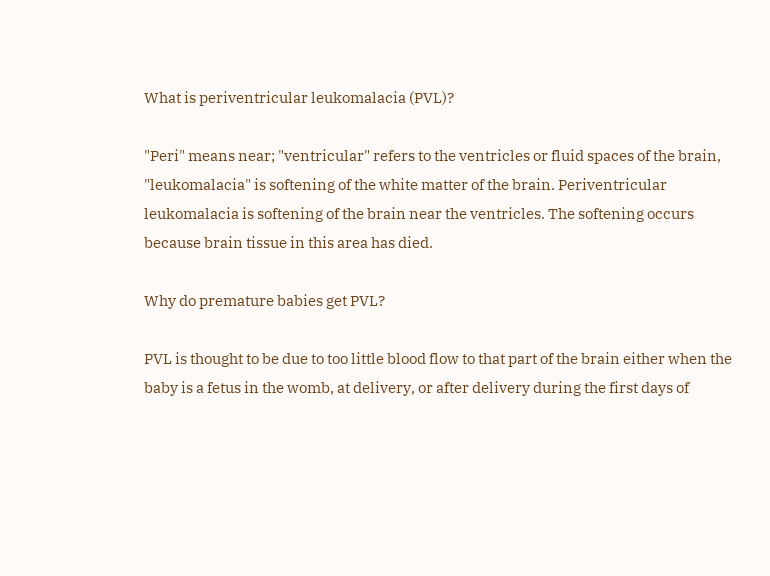What is periventricular leukomalacia (PVL)?

"Peri" means near; "ventricular" refers to the ventricles or fluid spaces of the brain, "leukomalacia" is softening of the white matter of the brain. Periventricular leukomalacia is softening of the brain near the ventricles. The softening occurs because brain tissue in this area has died.

Why do premature babies get PVL?

PVL is thought to be due to too little blood flow to that part of the brain either when the baby is a fetus in the womb, at delivery, or after delivery during the first days of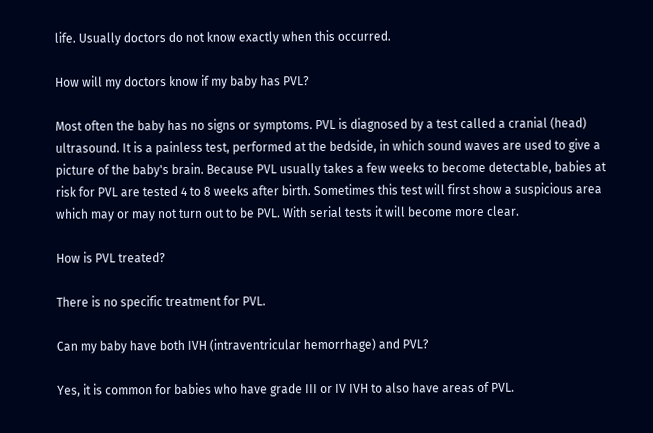life. Usually doctors do not know exactly when this occurred.

How will my doctors know if my baby has PVL?

Most often the baby has no signs or symptoms. PVL is diagnosed by a test called a cranial (head) ultrasound. It is a painless test, performed at the bedside, in which sound waves are used to give a picture of the baby's brain. Because PVL usually takes a few weeks to become detectable, babies at risk for PVL are tested 4 to 8 weeks after birth. Sometimes this test will first show a suspicious area which may or may not turn out to be PVL. With serial tests it will become more clear.

How is PVL treated?

There is no specific treatment for PVL.

Can my baby have both IVH (intraventricular hemorrhage) and PVL?

Yes, it is common for babies who have grade III or IV IVH to also have areas of PVL.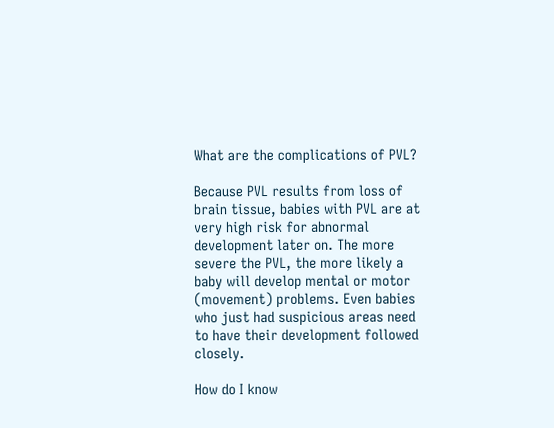What are the complications of PVL?

Because PVL results from loss of brain tissue, babies with PVL are at very high risk for abnormal development later on. The more severe the PVL, the more likely a baby will develop mental or motor (movement) problems. Even babies who just had suspicious areas need to have their development followed closely.

How do I know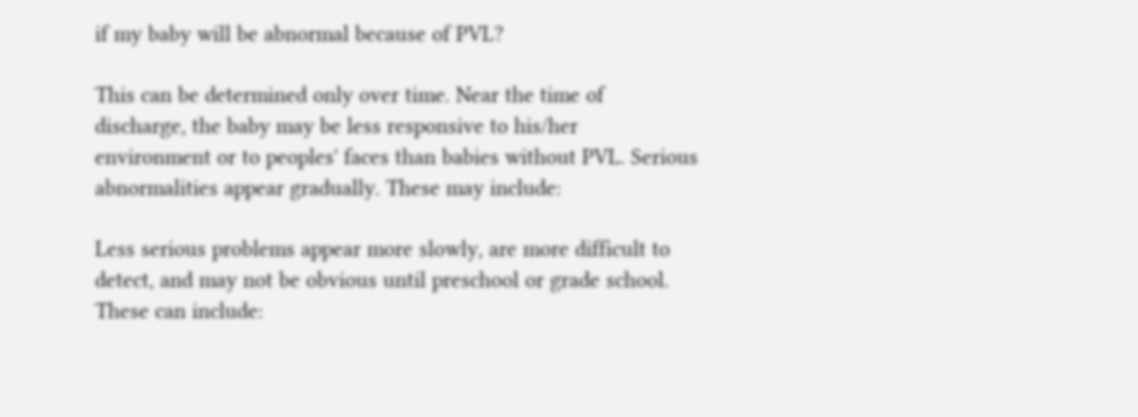if my baby will be abnormal because of PVL?

This can be determined only over time. Near the time of discharge, the baby may be less responsive to his/her environment or to peoples' faces than babies without PVL. Serious abnormalities appear gradually. These may include:

Less serious problems appear more slowly, are more difficult to detect, and may not be obvious until preschool or grade school. These can include: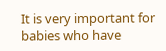It is very important for babies who have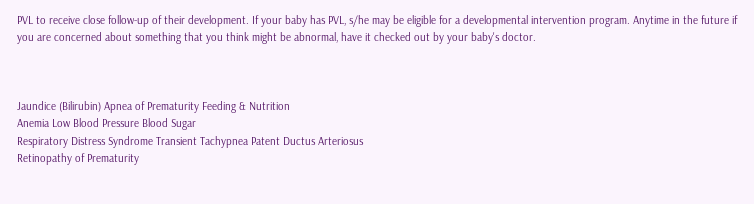PVL to receive close follow-up of their development. If your baby has PVL, s/he may be eligible for a developmental intervention program. Anytime in the future if you are concerned about something that you think might be abnormal, have it checked out by your baby's doctor.



Jaundice (Bilirubin) Apnea of Prematurity Feeding & Nutrition
Anemia Low Blood Pressure Blood Sugar
Respiratory Distress Syndrome Transient Tachypnea Patent Ductus Arteriosus
Retinopathy of Prematurity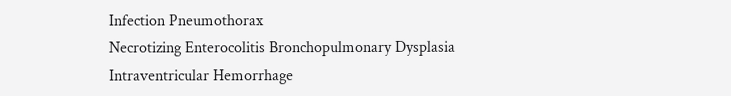Infection Pneumothorax
Necrotizing Enterocolitis Bronchopulmonary Dysplasia Intraventricular Hemorrhage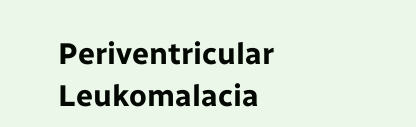Periventricular Leukomalacia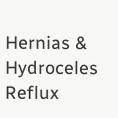Hernias & Hydroceles Reflux